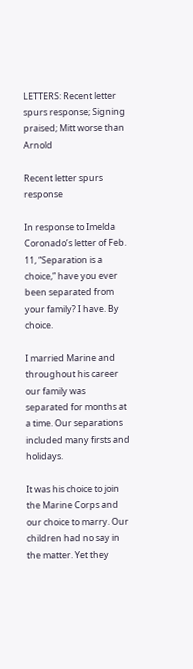LETTERS: Recent letter spurs response; Signing praised; Mitt worse than Arnold

Recent letter spurs response

In response to Imelda Coronado’s letter of Feb. 11, “Separation is a choice,” have you ever been separated from your family? I have. By choice.

I married Marine and throughout his career our family was separated for months at a time. Our separations included many firsts and holidays.

It was his choice to join the Marine Corps and our choice to marry. Our children had no say in the matter. Yet they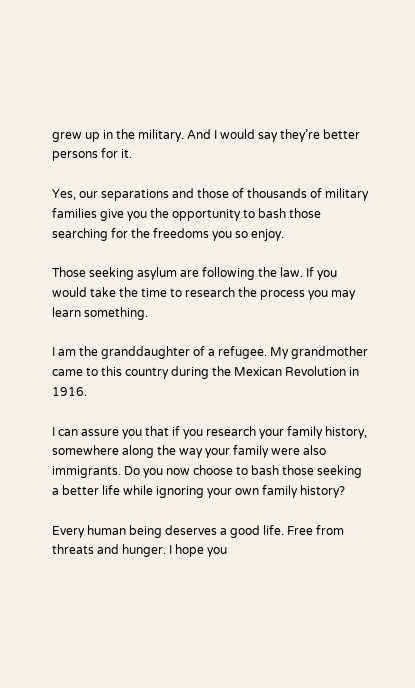grew up in the military. And I would say they’re better persons for it.

Yes, our separations and those of thousands of military families give you the opportunity to bash those searching for the freedoms you so enjoy.

Those seeking asylum are following the law. If you would take the time to research the process you may learn something.

I am the granddaughter of a refugee. My grandmother came to this country during the Mexican Revolution in 1916.

I can assure you that if you research your family history, somewhere along the way your family were also immigrants. Do you now choose to bash those seeking a better life while ignoring your own family history?

Every human being deserves a good life. Free from threats and hunger. I hope you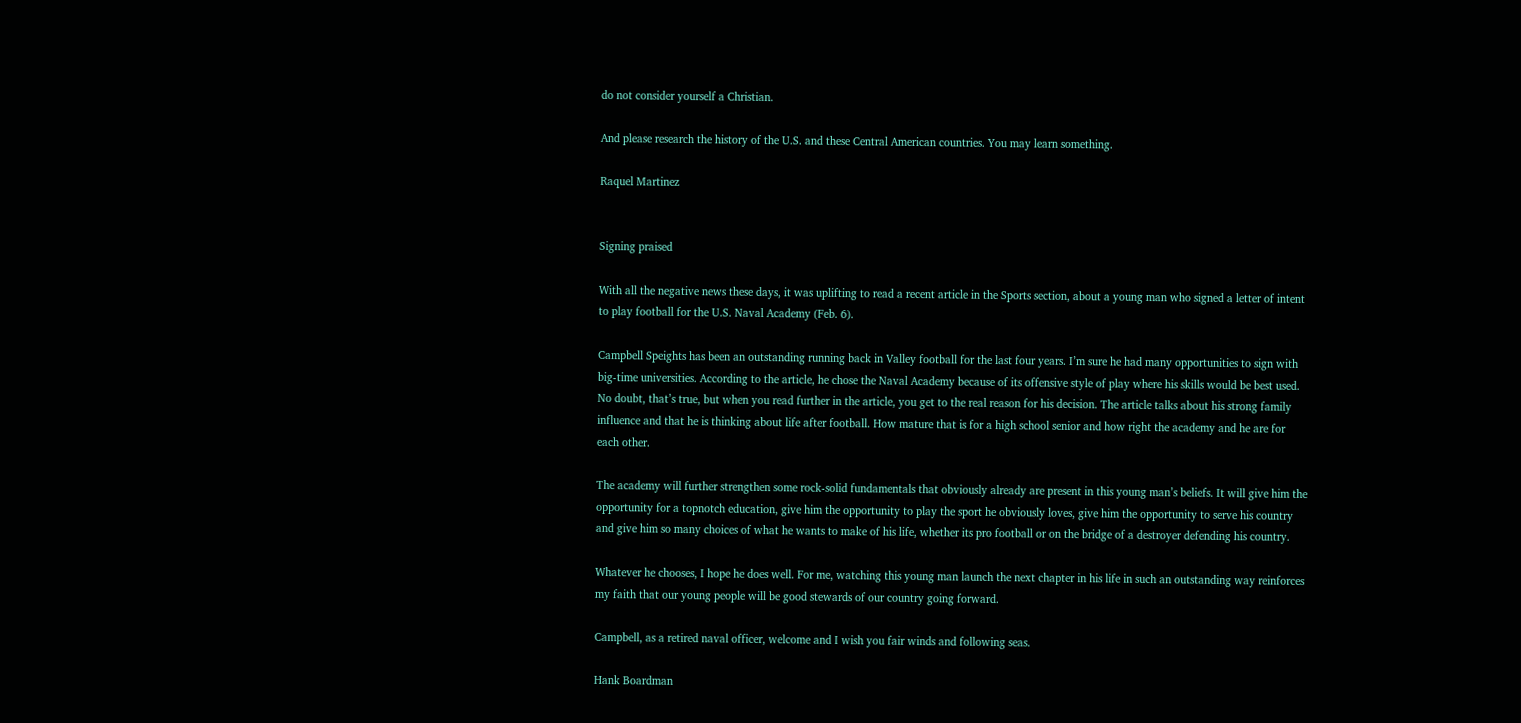do not consider yourself a Christian.

And please research the history of the U.S. and these Central American countries. You may learn something.

Raquel Martinez


Signing praised

With all the negative news these days, it was uplifting to read a recent article in the Sports section, about a young man who signed a letter of intent to play football for the U.S. Naval Academy (Feb. 6).

Campbell Speights has been an outstanding running back in Valley football for the last four years. I’m sure he had many opportunities to sign with big-time universities. According to the article, he chose the Naval Academy because of its offensive style of play where his skills would be best used. No doubt, that’s true, but when you read further in the article, you get to the real reason for his decision. The article talks about his strong family influence and that he is thinking about life after football. How mature that is for a high school senior and how right the academy and he are for each other.

The academy will further strengthen some rock-solid fundamentals that obviously already are present in this young man’s beliefs. It will give him the opportunity for a topnotch education, give him the opportunity to play the sport he obviously loves, give him the opportunity to serve his country and give him so many choices of what he wants to make of his life, whether its pro football or on the bridge of a destroyer defending his country.

Whatever he chooses, I hope he does well. For me, watching this young man launch the next chapter in his life in such an outstanding way reinforces my faith that our young people will be good stewards of our country going forward.

Campbell, as a retired naval officer, welcome and I wish you fair winds and following seas.

Hank Boardman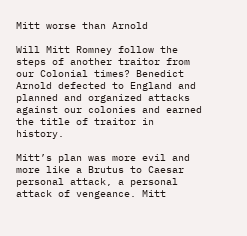Mitt worse than Arnold

Will Mitt Romney follow the steps of another traitor from our Colonial times? Benedict Arnold defected to England and planned and organized attacks against our colonies and earned the title of traitor in history.

Mitt’s plan was more evil and more like a Brutus to Caesar personal attack, a personal attack of vengeance. Mitt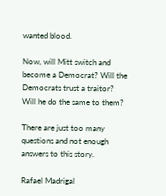wanted blood.

Now, will Mitt switch and become a Democrat? Will the Democrats trust a traitor? Will he do the same to them?

There are just too many questions and not enough answers to this story.

Rafael Madrigal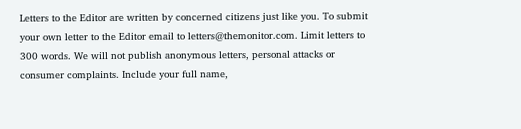Letters to the Editor are written by concerned citizens just like you. To submit your own letter to the Editor email to letters@themonitor.com. Limit letters to 300 words. We will not publish anonymous letters, personal attacks or consumer complaints. Include your full name,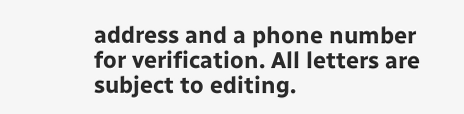address and a phone number for verification. All letters are subject to editing.